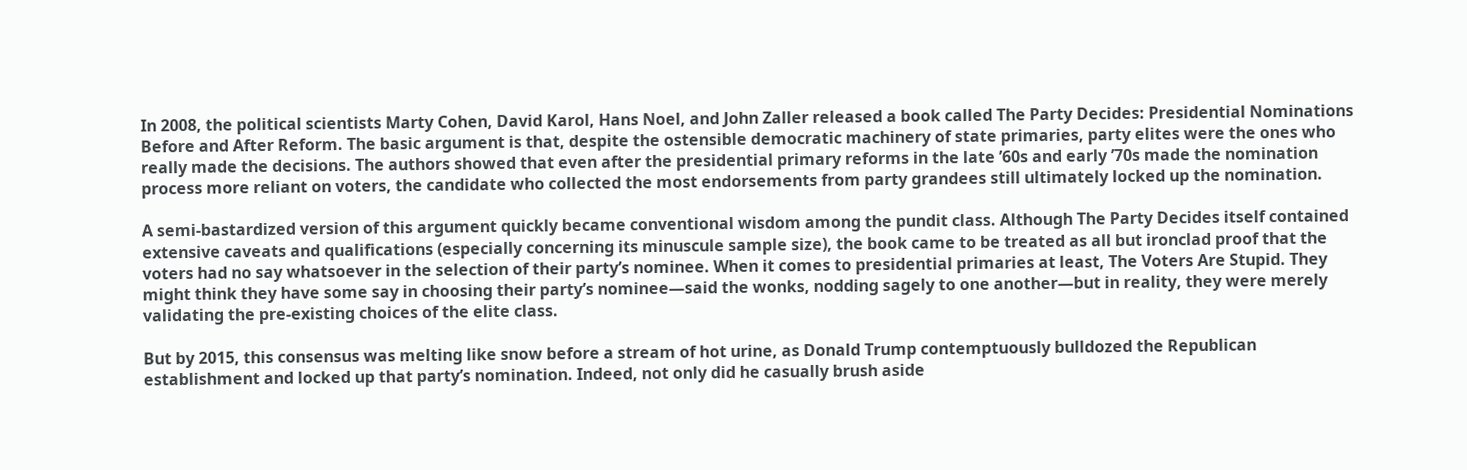In 2008, the political scientists Marty Cohen, David Karol, Hans Noel, and John Zaller released a book called The Party Decides: Presidential Nominations Before and After Reform. The basic argument is that, despite the ostensible democratic machinery of state primaries, party elites were the ones who really made the decisions. The authors showed that even after the presidential primary reforms in the late ’60s and early ’70s made the nomination process more reliant on voters, the candidate who collected the most endorsements from party grandees still ultimately locked up the nomination.

A semi-bastardized version of this argument quickly became conventional wisdom among the pundit class. Although The Party Decides itself contained extensive caveats and qualifications (especially concerning its minuscule sample size), the book came to be treated as all but ironclad proof that the voters had no say whatsoever in the selection of their party’s nominee. When it comes to presidential primaries at least, The Voters Are Stupid. They might think they have some say in choosing their party’s nominee—said the wonks, nodding sagely to one another—but in reality, they were merely validating the pre-existing choices of the elite class.

But by 2015, this consensus was melting like snow before a stream of hot urine, as Donald Trump contemptuously bulldozed the Republican establishment and locked up that party’s nomination. Indeed, not only did he casually brush aside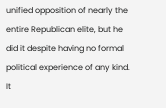unified opposition of nearly the entire Republican elite, but he did it despite having no formal political experience of any kind. It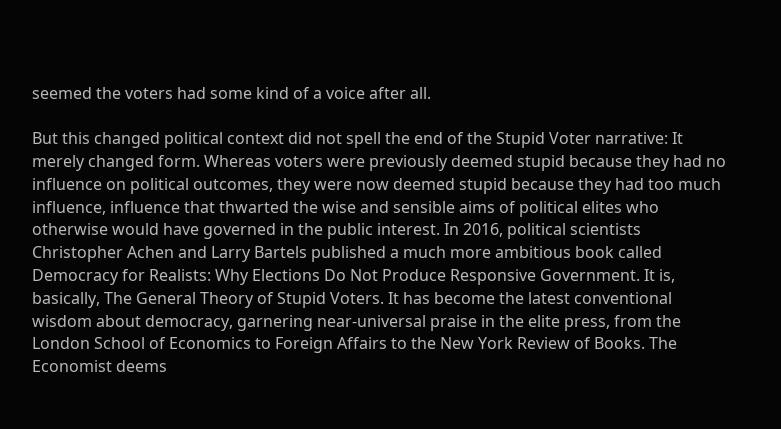seemed the voters had some kind of a voice after all.

But this changed political context did not spell the end of the Stupid Voter narrative: It merely changed form. Whereas voters were previously deemed stupid because they had no influence on political outcomes, they were now deemed stupid because they had too much influence, influence that thwarted the wise and sensible aims of political elites who otherwise would have governed in the public interest. In 2016, political scientists Christopher Achen and Larry Bartels published a much more ambitious book called Democracy for Realists: Why Elections Do Not Produce Responsive Government. It is, basically, The General Theory of Stupid Voters. It has become the latest conventional wisdom about democracy, garnering near-universal praise in the elite press, from the London School of Economics to Foreign Affairs to the New York Review of Books. The Economist deems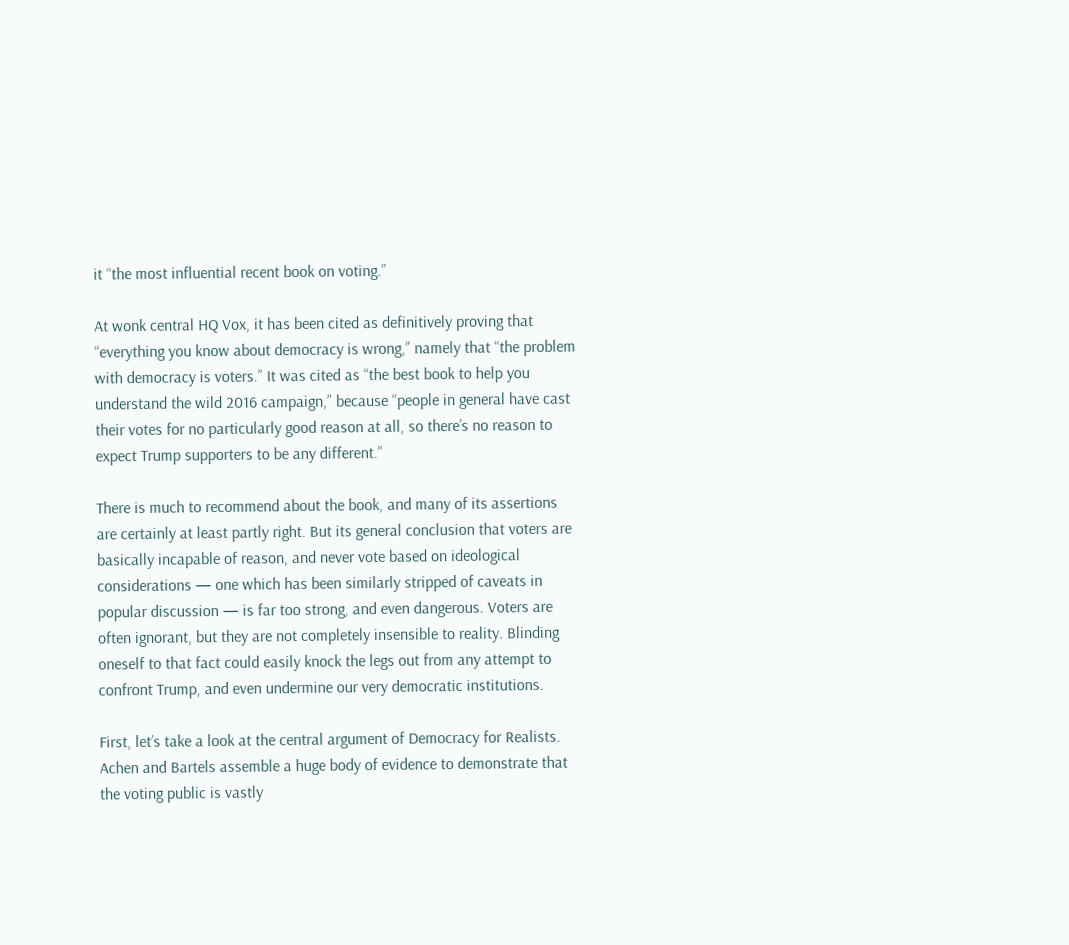it “the most influential recent book on voting.”

At wonk central HQ Vox, it has been cited as definitively proving that “everything you know about democracy is wrong,” namely that “the problem with democracy is voters.” It was cited as “the best book to help you understand the wild 2016 campaign,” because “people in general have cast their votes for no particularly good reason at all, so there’s no reason to expect Trump supporters to be any different.”

There is much to recommend about the book, and many of its assertions are certainly at least partly right. But its general conclusion that voters are basically incapable of reason, and never vote based on ideological considerations — one which has been similarly stripped of caveats in popular discussion — is far too strong, and even dangerous. Voters are often ignorant, but they are not completely insensible to reality. Blinding oneself to that fact could easily knock the legs out from any attempt to confront Trump, and even undermine our very democratic institutions.

First, let’s take a look at the central argument of Democracy for Realists. Achen and Bartels assemble a huge body of evidence to demonstrate that the voting public is vastly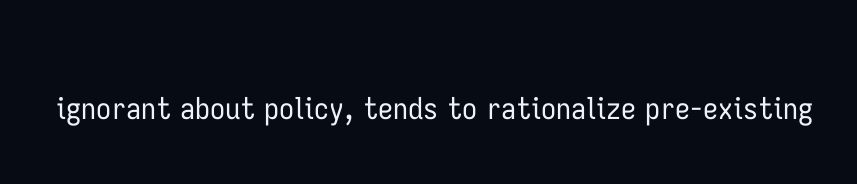ignorant about policy, tends to rationalize pre-existing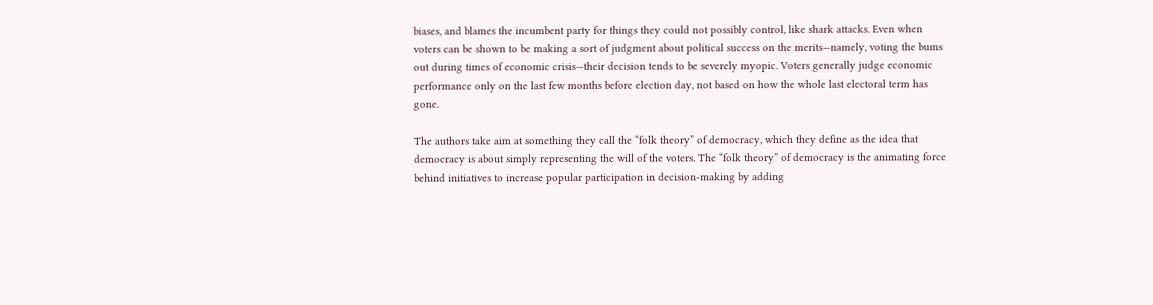biases, and blames the incumbent party for things they could not possibly control, like shark attacks. Even when voters can be shown to be making a sort of judgment about political success on the merits—namely, voting the bums out during times of economic crisis—their decision tends to be severely myopic. Voters generally judge economic performance only on the last few months before election day, not based on how the whole last electoral term has gone.

The authors take aim at something they call the “folk theory” of democracy, which they define as the idea that democracy is about simply representing the will of the voters. The “folk theory” of democracy is the animating force behind initiatives to increase popular participation in decision-making by adding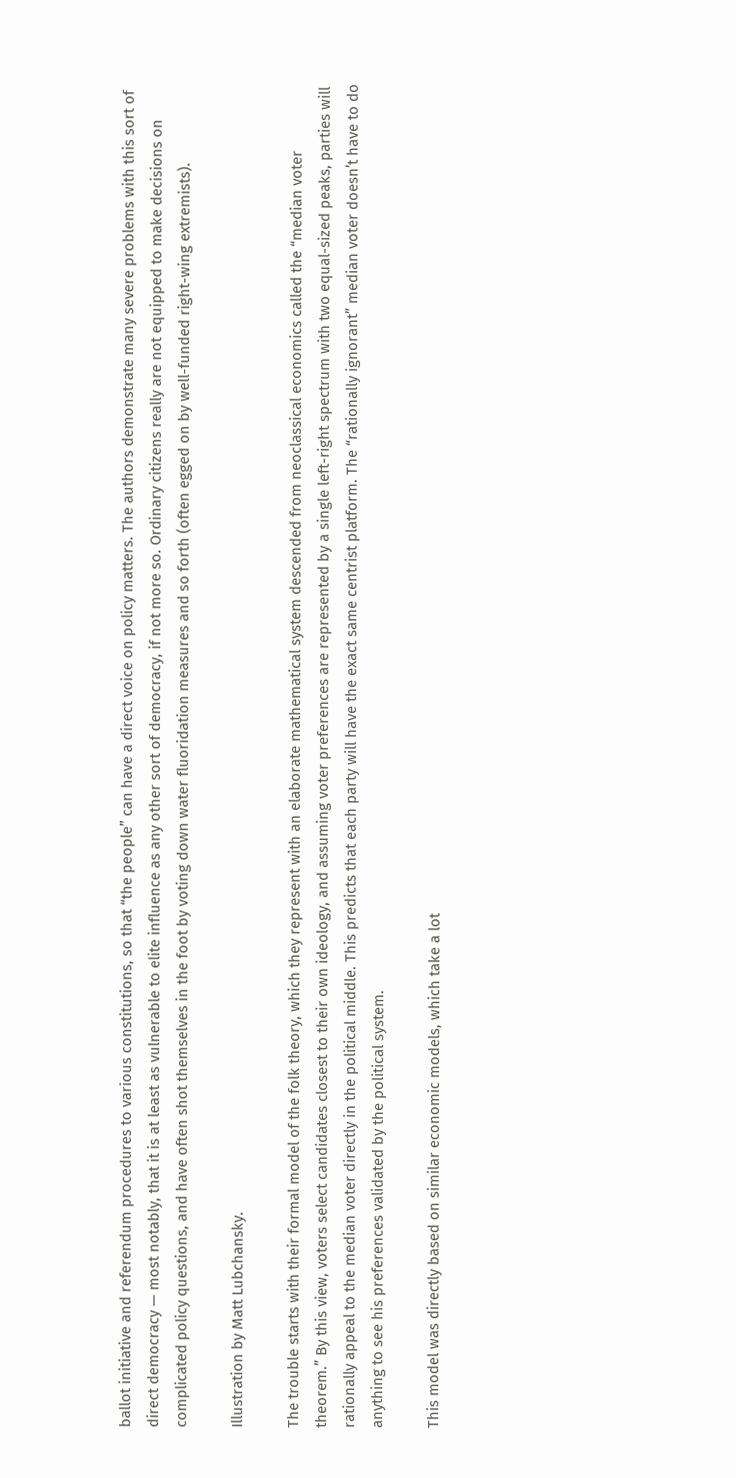ballot initiative and referendum procedures to various constitutions, so that “the people” can have a direct voice on policy matters. The authors demonstrate many severe problems with this sort of direct democracy — most notably, that it is at least as vulnerable to elite influence as any other sort of democracy, if not more so. Ordinary citizens really are not equipped to make decisions on complicated policy questions, and have often shot themselves in the foot by voting down water fluoridation measures and so forth (often egged on by well-funded right-wing extremists).

Illustration by Matt Lubchansky.

The trouble starts with their formal model of the folk theory, which they represent with an elaborate mathematical system descended from neoclassical economics called the “median voter theorem.” By this view, voters select candidates closest to their own ideology, and assuming voter preferences are represented by a single left-right spectrum with two equal-sized peaks, parties will rationally appeal to the median voter directly in the political middle. This predicts that each party will have the exact same centrist platform. The “rationally ignorant” median voter doesn’t have to do anything to see his preferences validated by the political system.

This model was directly based on similar economic models, which take a lot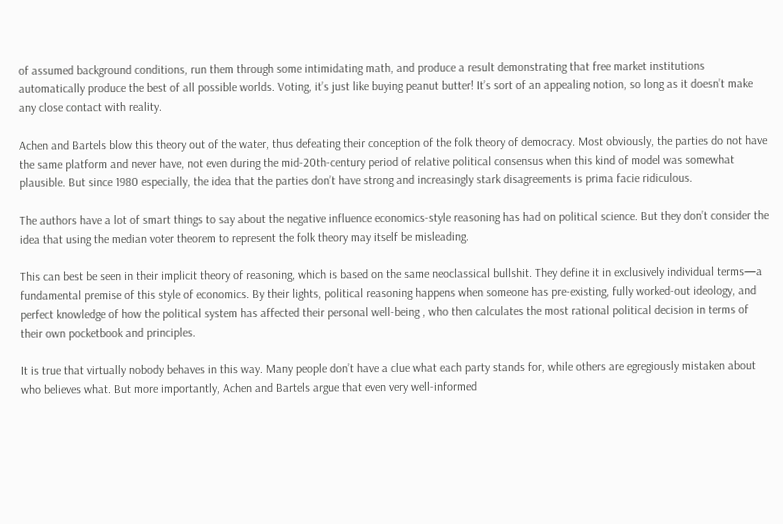of assumed background conditions, run them through some intimidating math, and produce a result demonstrating that free market institutions automatically produce the best of all possible worlds. Voting, it’s just like buying peanut butter! It’s sort of an appealing notion, so long as it doesn’t make any close contact with reality.

Achen and Bartels blow this theory out of the water, thus defeating their conception of the folk theory of democracy. Most obviously, the parties do not have the same platform and never have, not even during the mid-20th-century period of relative political consensus when this kind of model was somewhat plausible. But since 1980 especially, the idea that the parties don’t have strong and increasingly stark disagreements is prima facie ridiculous.

The authors have a lot of smart things to say about the negative influence economics-style reasoning has had on political science. But they don’t consider the idea that using the median voter theorem to represent the folk theory may itself be misleading.

This can best be seen in their implicit theory of reasoning, which is based on the same neoclassical bullshit. They define it in exclusively individual terms—a fundamental premise of this style of economics. By their lights, political reasoning happens when someone has pre-existing, fully worked-out ideology, and perfect knowledge of how the political system has affected their personal well-being , who then calculates the most rational political decision in terms of their own pocketbook and principles.

It is true that virtually nobody behaves in this way. Many people don’t have a clue what each party stands for, while others are egregiously mistaken about who believes what. But more importantly, Achen and Bartels argue that even very well-informed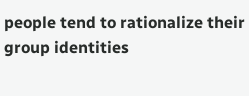people tend to rationalize their group identities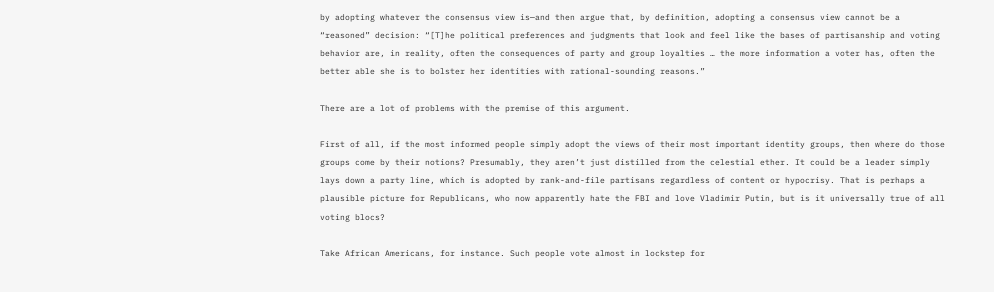by adopting whatever the consensus view is—and then argue that, by definition, adopting a consensus view cannot be a “reasoned” decision: “[T]he political preferences and judgments that look and feel like the bases of partisanship and voting behavior are, in reality, often the consequences of party and group loyalties … the more information a voter has, often the better able she is to bolster her identities with rational-sounding reasons.”

There are a lot of problems with the premise of this argument.

First of all, if the most informed people simply adopt the views of their most important identity groups, then where do those groups come by their notions? Presumably, they aren’t just distilled from the celestial ether. It could be a leader simply lays down a party line, which is adopted by rank-and-file partisans regardless of content or hypocrisy. That is perhaps a plausible picture for Republicans, who now apparently hate the FBI and love Vladimir Putin, but is it universally true of all voting blocs?

Take African Americans, for instance. Such people vote almost in lockstep for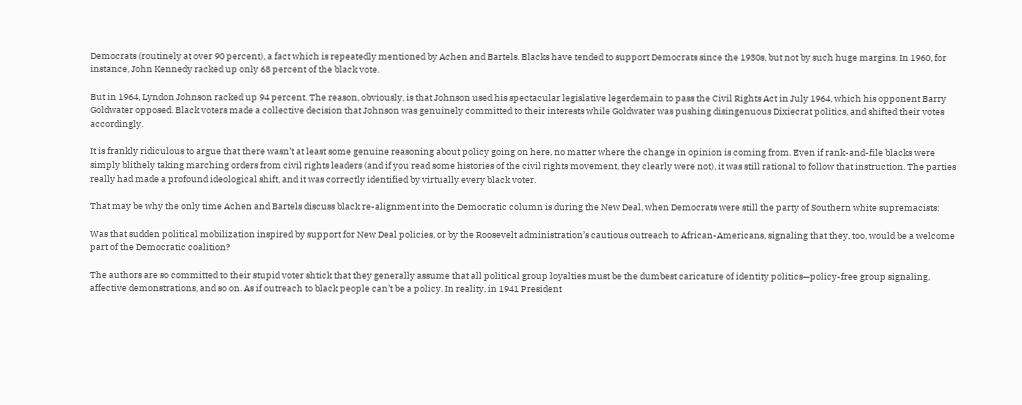Democrats (routinely at over 90 percent), a fact which is repeatedly mentioned by Achen and Bartels. Blacks have tended to support Democrats since the 1930s, but not by such huge margins. In 1960, for instance, John Kennedy racked up only 68 percent of the black vote.

But in 1964, Lyndon Johnson racked up 94 percent. The reason, obviously, is that Johnson used his spectacular legislative legerdemain to pass the Civil Rights Act in July 1964, which his opponent Barry Goldwater opposed. Black voters made a collective decision that Johnson was genuinely committed to their interests while Goldwater was pushing disingenuous Dixiecrat politics, and shifted their votes accordingly.

It is frankly ridiculous to argue that there wasn’t at least some genuine reasoning about policy going on here, no matter where the change in opinion is coming from. Even if rank-and-file blacks were simply blithely taking marching orders from civil rights leaders (and if you read some histories of the civil rights movement, they clearly were not), it was still rational to follow that instruction. The parties really had made a profound ideological shift, and it was correctly identified by virtually every black voter.

That may be why the only time Achen and Bartels discuss black re-alignment into the Democratic column is during the New Deal, when Democrats were still the party of Southern white supremacists:

Was that sudden political mobilization inspired by support for New Deal policies, or by the Roosevelt administration’s cautious outreach to African-Americans, signaling that they, too, would be a welcome part of the Democratic coalition?

The authors are so committed to their stupid voter shtick that they generally assume that all political group loyalties must be the dumbest caricature of identity politics—policy-free group signaling, affective demonstrations, and so on. As if outreach to black people can’t be a policy. In reality, in 1941 President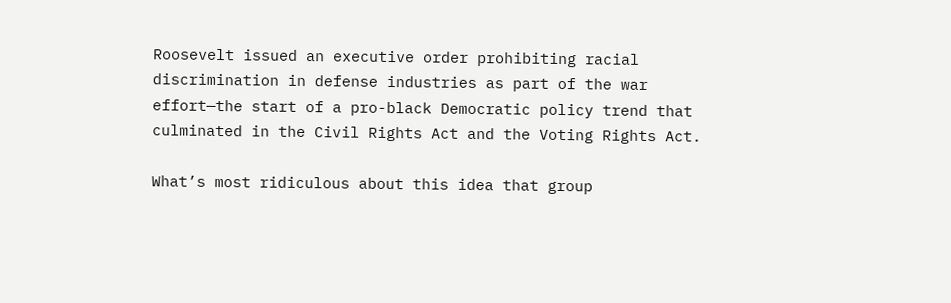Roosevelt issued an executive order prohibiting racial discrimination in defense industries as part of the war effort—the start of a pro-black Democratic policy trend that culminated in the Civil Rights Act and the Voting Rights Act.

What’s most ridiculous about this idea that group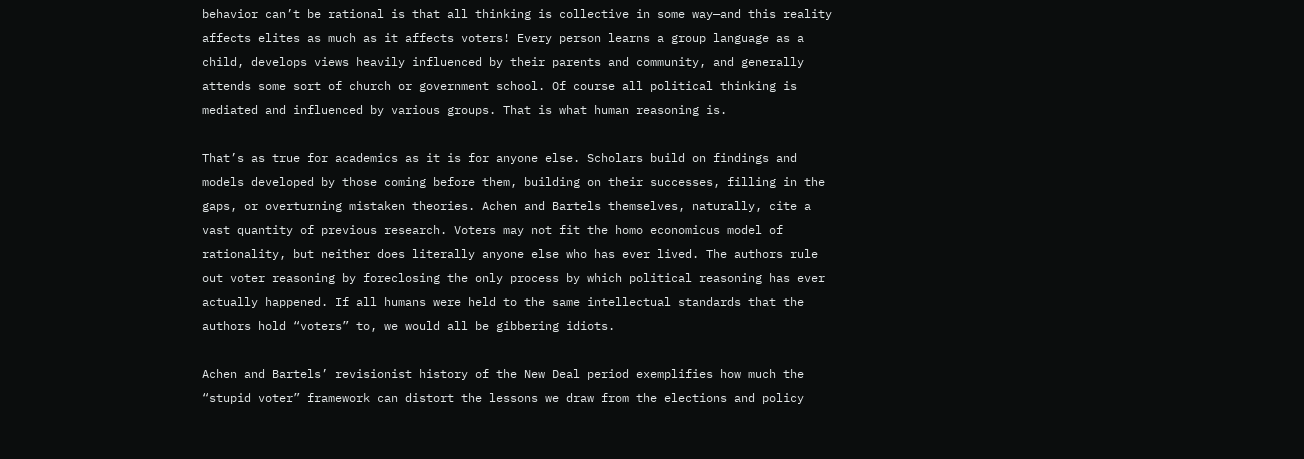behavior can’t be rational is that all thinking is collective in some way—and this reality affects elites as much as it affects voters! Every person learns a group language as a child, develops views heavily influenced by their parents and community, and generally attends some sort of church or government school. Of course all political thinking is mediated and influenced by various groups. That is what human reasoning is.

That’s as true for academics as it is for anyone else. Scholars build on findings and models developed by those coming before them, building on their successes, filling in the gaps, or overturning mistaken theories. Achen and Bartels themselves, naturally, cite a vast quantity of previous research. Voters may not fit the homo economicus model of rationality, but neither does literally anyone else who has ever lived. The authors rule out voter reasoning by foreclosing the only process by which political reasoning has ever actually happened. If all humans were held to the same intellectual standards that the authors hold “voters” to, we would all be gibbering idiots.

Achen and Bartels’ revisionist history of the New Deal period exemplifies how much the “stupid voter” framework can distort the lessons we draw from the elections and policy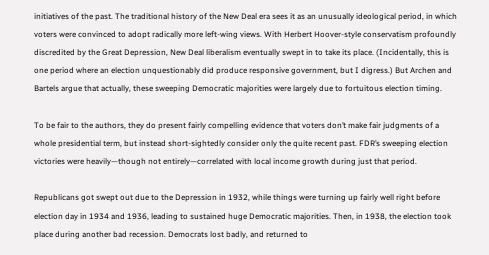initiatives of the past. The traditional history of the New Deal era sees it as an unusually ideological period, in which voters were convinced to adopt radically more left-wing views. With Herbert Hoover-style conservatism profoundly discredited by the Great Depression, New Deal liberalism eventually swept in to take its place. (Incidentally, this is one period where an election unquestionably did produce responsive government, but I digress.) But Archen and Bartels argue that actually, these sweeping Democratic majorities were largely due to fortuitous election timing.

To be fair to the authors, they do present fairly compelling evidence that voters don’t make fair judgments of a whole presidential term, but instead short-sightedly consider only the quite recent past. FDR’s sweeping election victories were heavily—though not entirely—correlated with local income growth during just that period.

Republicans got swept out due to the Depression in 1932, while things were turning up fairly well right before election day in 1934 and 1936, leading to sustained huge Democratic majorities. Then, in 1938, the election took place during another bad recession. Democrats lost badly, and returned to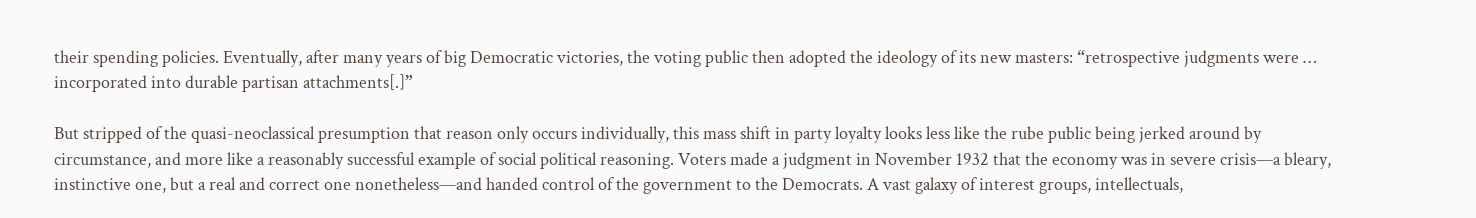their spending policies. Eventually, after many years of big Democratic victories, the voting public then adopted the ideology of its new masters: “retrospective judgments were … incorporated into durable partisan attachments[.]”

But stripped of the quasi-neoclassical presumption that reason only occurs individually, this mass shift in party loyalty looks less like the rube public being jerked around by circumstance, and more like a reasonably successful example of social political reasoning. Voters made a judgment in November 1932 that the economy was in severe crisis—a bleary, instinctive one, but a real and correct one nonetheless—and handed control of the government to the Democrats. A vast galaxy of interest groups, intellectuals,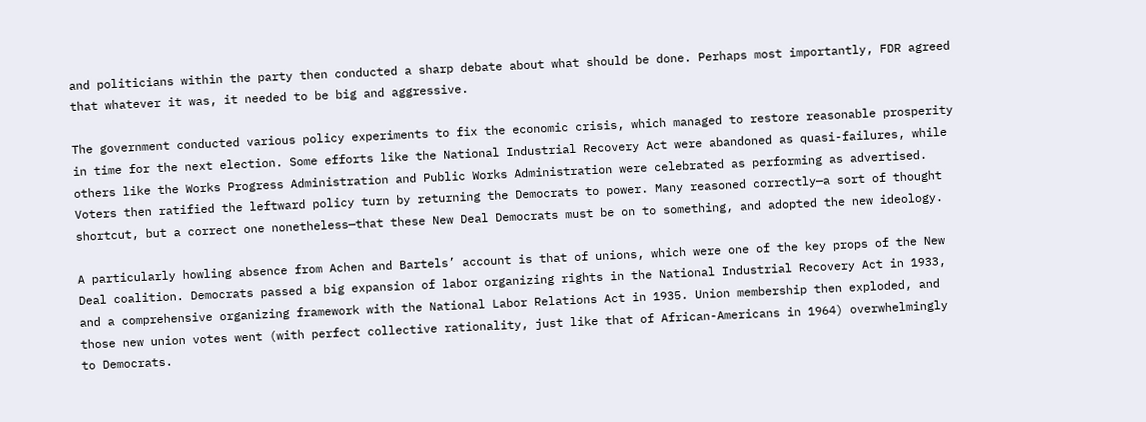and politicians within the party then conducted a sharp debate about what should be done. Perhaps most importantly, FDR agreed that whatever it was, it needed to be big and aggressive.

The government conducted various policy experiments to fix the economic crisis, which managed to restore reasonable prosperity in time for the next election. Some efforts like the National Industrial Recovery Act were abandoned as quasi-failures, while others like the Works Progress Administration and Public Works Administration were celebrated as performing as advertised. Voters then ratified the leftward policy turn by returning the Democrats to power. Many reasoned correctly—a sort of thought shortcut, but a correct one nonetheless—that these New Deal Democrats must be on to something, and adopted the new ideology.

A particularly howling absence from Achen and Bartels’ account is that of unions, which were one of the key props of the New Deal coalition. Democrats passed a big expansion of labor organizing rights in the National Industrial Recovery Act in 1933, and a comprehensive organizing framework with the National Labor Relations Act in 1935. Union membership then exploded, and those new union votes went (with perfect collective rationality, just like that of African-Americans in 1964) overwhelmingly to Democrats.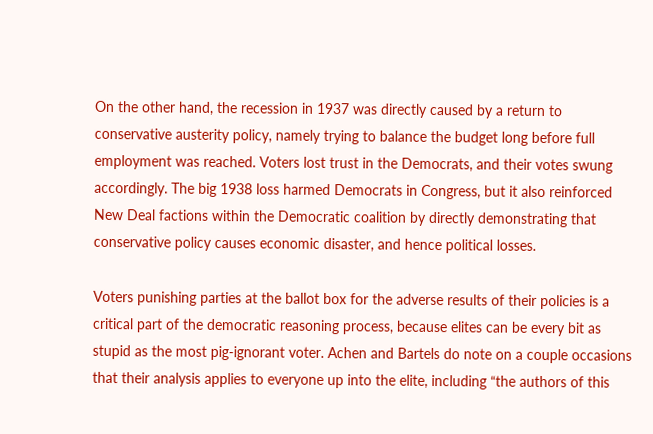On the other hand, the recession in 1937 was directly caused by a return to conservative austerity policy, namely trying to balance the budget long before full employment was reached. Voters lost trust in the Democrats, and their votes swung accordingly. The big 1938 loss harmed Democrats in Congress, but it also reinforced New Deal factions within the Democratic coalition by directly demonstrating that conservative policy causes economic disaster, and hence political losses.

Voters punishing parties at the ballot box for the adverse results of their policies is a critical part of the democratic reasoning process, because elites can be every bit as stupid as the most pig-ignorant voter. Achen and Bartels do note on a couple occasions that their analysis applies to everyone up into the elite, including “the authors of this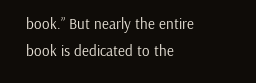book.” But nearly the entire book is dedicated to the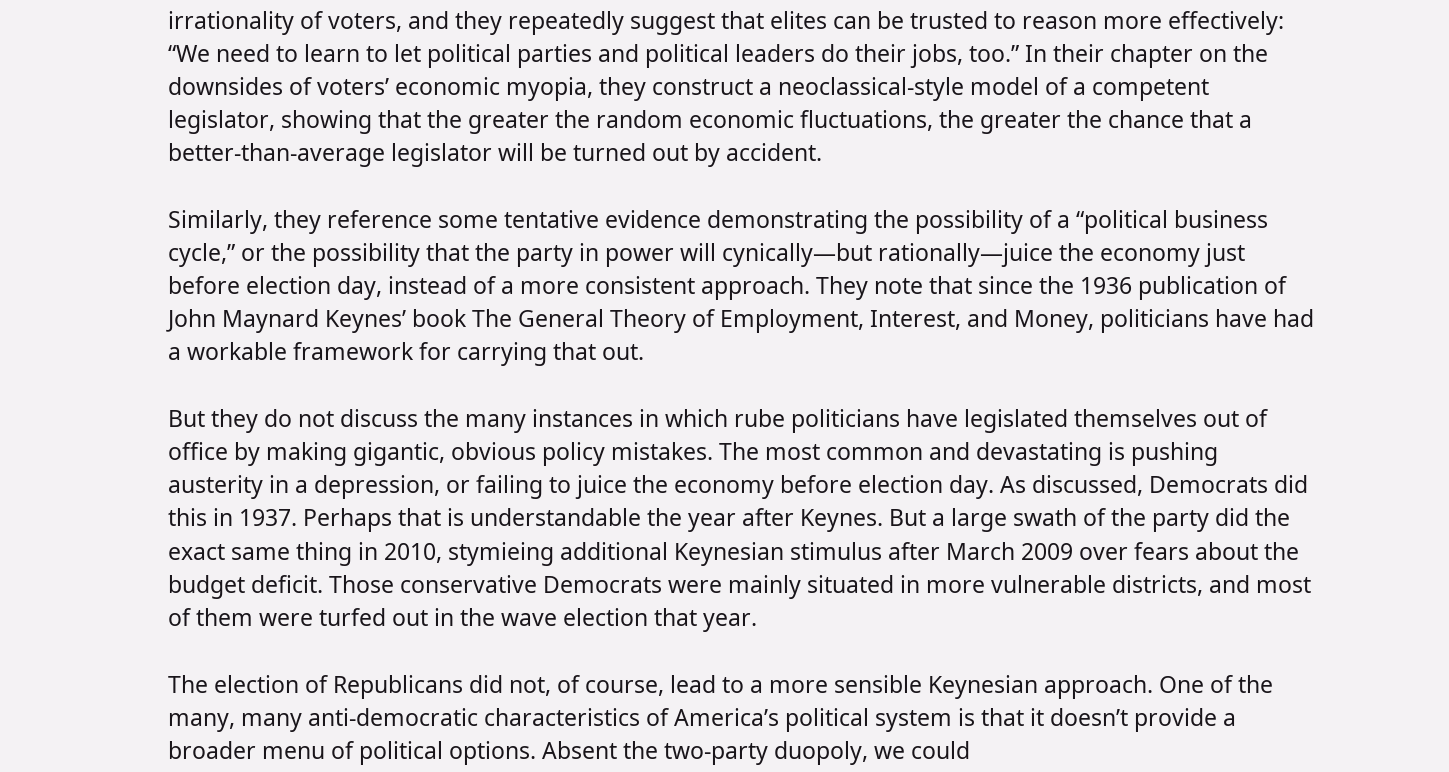irrationality of voters, and they repeatedly suggest that elites can be trusted to reason more effectively: “We need to learn to let political parties and political leaders do their jobs, too.” In their chapter on the downsides of voters’ economic myopia, they construct a neoclassical-style model of a competent legislator, showing that the greater the random economic fluctuations, the greater the chance that a better-than-average legislator will be turned out by accident.

Similarly, they reference some tentative evidence demonstrating the possibility of a “political business cycle,” or the possibility that the party in power will cynically—but rationally—juice the economy just before election day, instead of a more consistent approach. They note that since the 1936 publication of John Maynard Keynes’ book The General Theory of Employment, Interest, and Money, politicians have had a workable framework for carrying that out.

But they do not discuss the many instances in which rube politicians have legislated themselves out of office by making gigantic, obvious policy mistakes. The most common and devastating is pushing austerity in a depression, or failing to juice the economy before election day. As discussed, Democrats did this in 1937. Perhaps that is understandable the year after Keynes. But a large swath of the party did the exact same thing in 2010, stymieing additional Keynesian stimulus after March 2009 over fears about the budget deficit. Those conservative Democrats were mainly situated in more vulnerable districts, and most of them were turfed out in the wave election that year.

The election of Republicans did not, of course, lead to a more sensible Keynesian approach. One of the many, many anti-democratic characteristics of America’s political system is that it doesn’t provide a broader menu of political options. Absent the two-party duopoly, we could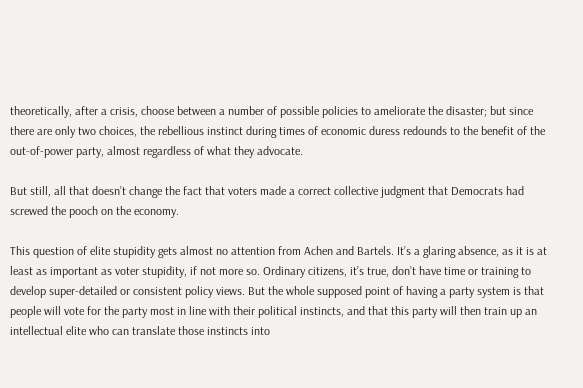theoretically, after a crisis, choose between a number of possible policies to ameliorate the disaster; but since there are only two choices, the rebellious instinct during times of economic duress redounds to the benefit of the out-of-power party, almost regardless of what they advocate.

But still, all that doesn’t change the fact that voters made a correct collective judgment that Democrats had screwed the pooch on the economy.

This question of elite stupidity gets almost no attention from Achen and Bartels. It’s a glaring absence, as it is at least as important as voter stupidity, if not more so. Ordinary citizens, it’s true, don’t have time or training to develop super-detailed or consistent policy views. But the whole supposed point of having a party system is that people will vote for the party most in line with their political instincts, and that this party will then train up an intellectual elite who can translate those instincts into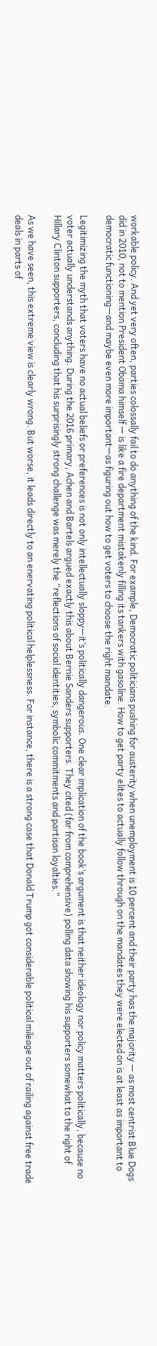workable policy. And yet very often, parties colossally fail to do anything of the kind. For example, Democratic politicians pushing for austerity when unemployment is 10 percent and their party has the majority — as most centrist Blue Dogs did in 2010, not to mention President Obama himself — is like a fire department mistakenly filling its tankers with gasoline. How to get party elites to actually follow through on the mandates they were elected on is at least as important to democratic functioning—and maybe even more important—as figuring out how to get voters to choose the right mandate.

Legitimizing the myth that voters have no actual beliefs or preferences is not only intellectually sloppy—it’s politically dangerous. One clear implication of the book’s argument is that neither ideology nor policy matters politically, because no voter actually understands anything. During the 2016 primary, Achen and Bartels argued exactly this about Bernie Sanders supporters. They cited (far from comprehensive) polling data showing his supporters somewhat to the right of Hillary Clinton supporters, concluding that his surprisingly strong challenge was merely the “reflections of social identities, symbolic commitments and partisan loyalties.”

As we have seen, this extreme view is clearly wrong. But worse, it leads directly to an enervating political helplessness. For instance, there is a strong case that Donald Trump got considerable political mileage out of railing against free trade deals in parts of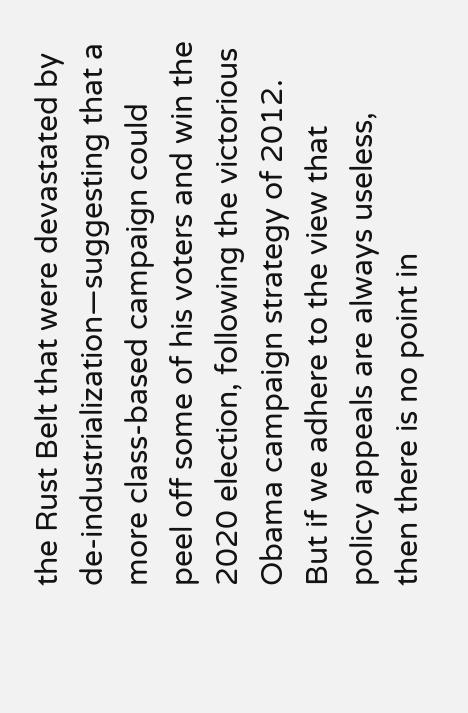the Rust Belt that were devastated by de-industrialization—suggesting that a more class-based campaign could peel off some of his voters and win the 2020 election, following the victorious Obama campaign strategy of 2012. But if we adhere to the view that policy appeals are always useless, then there is no point in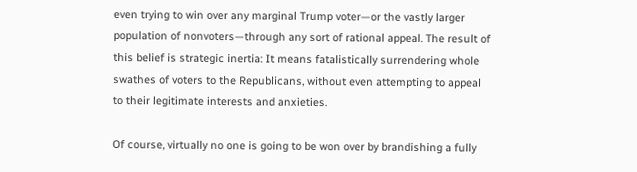even trying to win over any marginal Trump voter—or the vastly larger population of nonvoters—through any sort of rational appeal. The result of this belief is strategic inertia: It means fatalistically surrendering whole swathes of voters to the Republicans, without even attempting to appeal to their legitimate interests and anxieties.

Of course, virtually no one is going to be won over by brandishing a fully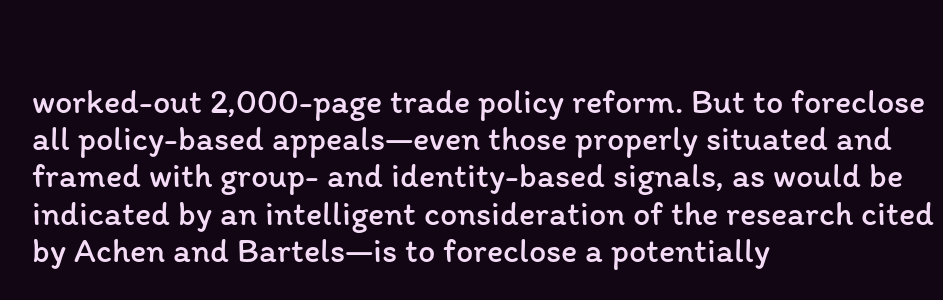worked-out 2,000-page trade policy reform. But to foreclose all policy-based appeals—even those properly situated and framed with group- and identity-based signals, as would be indicated by an intelligent consideration of the research cited by Achen and Bartels—is to foreclose a potentially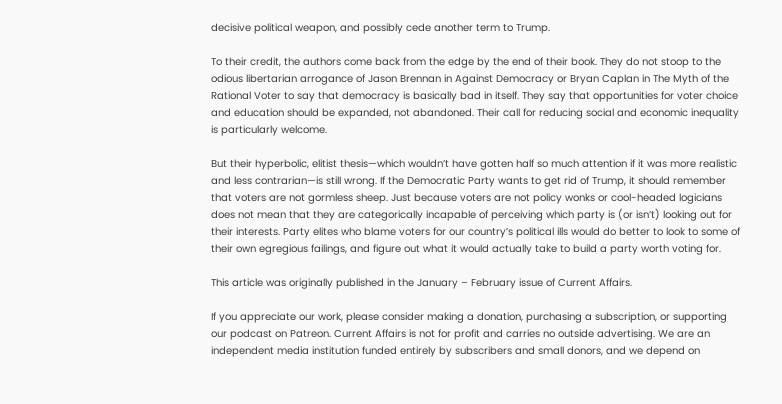decisive political weapon, and possibly cede another term to Trump.

To their credit, the authors come back from the edge by the end of their book. They do not stoop to the odious libertarian arrogance of Jason Brennan in Against Democracy or Bryan Caplan in The Myth of the Rational Voter to say that democracy is basically bad in itself. They say that opportunities for voter choice and education should be expanded, not abandoned. Their call for reducing social and economic inequality is particularly welcome.

But their hyperbolic, elitist thesis—which wouldn’t have gotten half so much attention if it was more realistic and less contrarian—is still wrong. If the Democratic Party wants to get rid of Trump, it should remember that voters are not gormless sheep. Just because voters are not policy wonks or cool-headed logicians does not mean that they are categorically incapable of perceiving which party is (or isn’t) looking out for their interests. Party elites who blame voters for our country’s political ills would do better to look to some of their own egregious failings, and figure out what it would actually take to build a party worth voting for.

This article was originally published in the January – February issue of Current Affairs.

If you appreciate our work, please consider making a donation, purchasing a subscription, or supporting our podcast on Patreon. Current Affairs is not for profit and carries no outside advertising. We are an independent media institution funded entirely by subscribers and small donors, and we depend on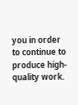you in order to continue to produce high-quality work.